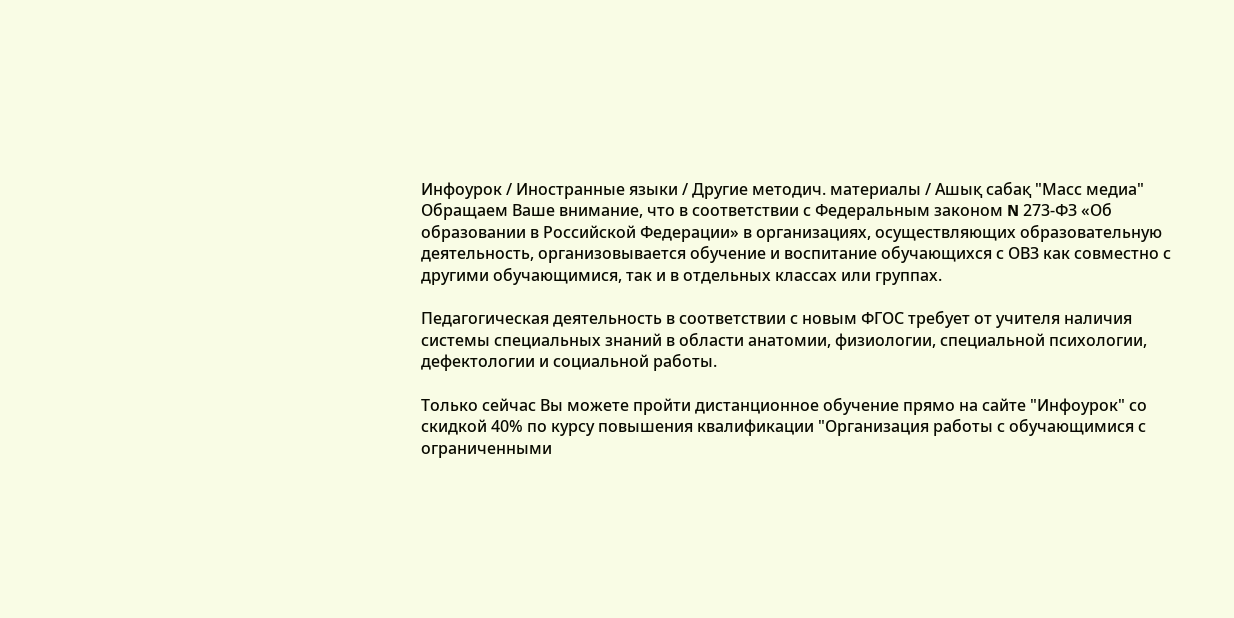Инфоурок / Иностранные языки / Другие методич. материалы / Ашық сабақ "Масс медиа"
Обращаем Ваше внимание, что в соответствии с Федеральным законом N 273-ФЗ «Об образовании в Российской Федерации» в организациях, осуществляющих образовательную деятельность, организовывается обучение и воспитание обучающихся с ОВЗ как совместно с другими обучающимися, так и в отдельных классах или группах.

Педагогическая деятельность в соответствии с новым ФГОС требует от учителя наличия системы специальных знаний в области анатомии, физиологии, специальной психологии, дефектологии и социальной работы.

Только сейчас Вы можете пройти дистанционное обучение прямо на сайте "Инфоурок" со скидкой 40% по курсу повышения квалификации "Организация работы с обучающимися с ограниченными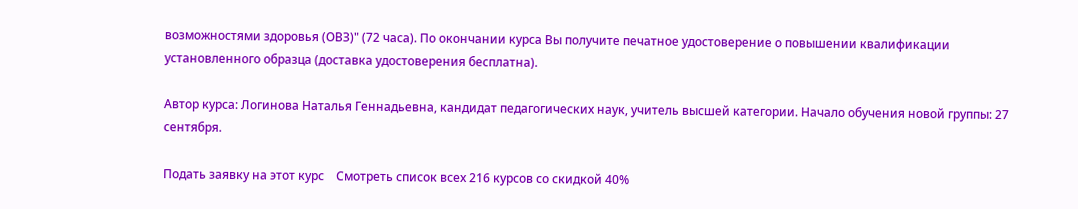возможностями здоровья (ОВЗ)" (72 часа). По окончании курса Вы получите печатное удостоверение о повышении квалификации установленного образца (доставка удостоверения бесплатна).

Автор курса: Логинова Наталья Геннадьевна, кандидат педагогических наук, учитель высшей категории. Начало обучения новой группы: 27 сентября.

Подать заявку на этот курс    Смотреть список всех 216 курсов со скидкой 40%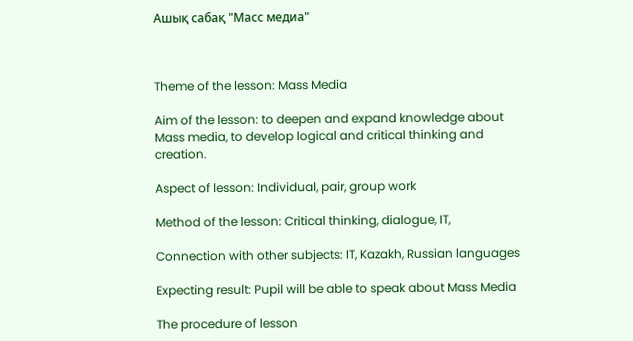Ашық сабақ "Масс медиа"



Theme of the lesson: Mass Media

Aim of the lesson: to deepen and expand knowledge about Mass media, to develop logical and critical thinking and creation.

Aspect of lesson: Individual, pair, group work

Method of the lesson: Critical thinking, dialogue, IT,

Connection with other subjects: IT, Kazakh, Russian languages

Expecting result: Pupil will be able to speak about Mass Media

The procedure of lesson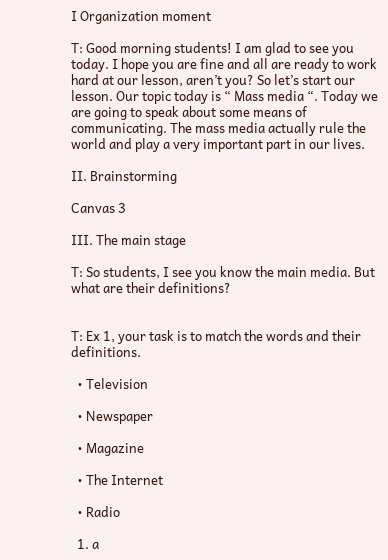I Organization moment

T: Good morning students! I am glad to see you today. I hope you are fine and all are ready to work hard at our lesson, aren’t you? So let’s start our lesson. Our topic today is “ Mass media “. Today we are going to speak about some means of communicating. The mass media actually rule the world and play a very important part in our lives.

II. Brainstorming

Canvas 3

III. The main stage

T: So students, I see you know the main media. But what are their definitions?


T: Ex 1, your task is to match the words and their definitions.

  • Television

  • Newspaper

  • Magazine

  • The Internet

  • Radio

  1. a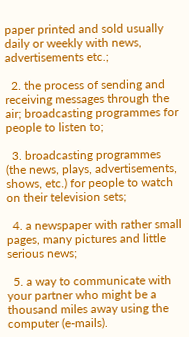paper printed and sold usually daily or weekly with news, advertisements etc.;

  2. the process of sending and receiving messages through the air; broadcasting programmes for people to listen to;

  3. broadcasting programmes (the news, plays, advertisements, shows, etc.) for people to watch on their television sets;

  4. a newspaper with rather small pages, many pictures and little serious news;

  5. a way to communicate with your partner who might be a thousand miles away using the computer (e-mails).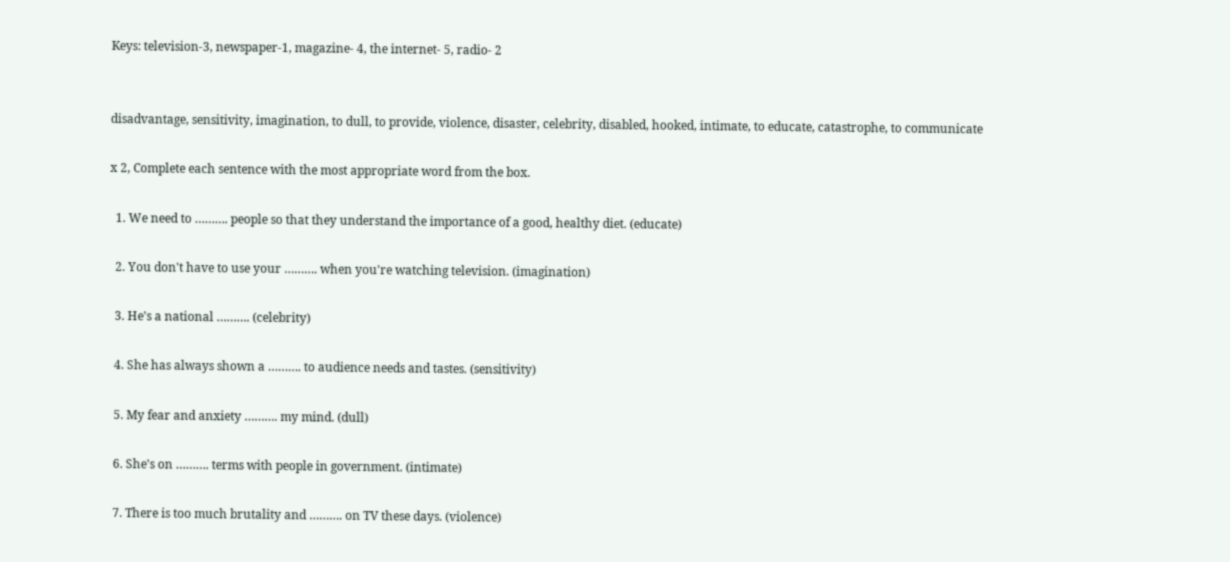Keys: television-3, newspaper-1, magazine- 4, the internet- 5, radio- 2


disadvantage, sensitivity, imagination, to dull, to provide, violence, disaster, celebrity, disabled, hooked, intimate, to educate, catastrophe, to communicate

x 2, Complete each sentence with the most appropriate word from the box.

  1. We need to ………. people so that they understand the importance of a good, healthy diet. (educate)

  2. You don't have to use your ………. when you're watching television. (imagination)

  3. He's a national ………. (celebrity)

  4. She has always shown a ………. to audience needs and tastes. (sensitivity)

  5. My fear and anxiety ………. my mind. (dull)

  6. She's on ………. terms with people in government. (intimate)

  7. There is too much brutality and ………. on TV these days. (violence)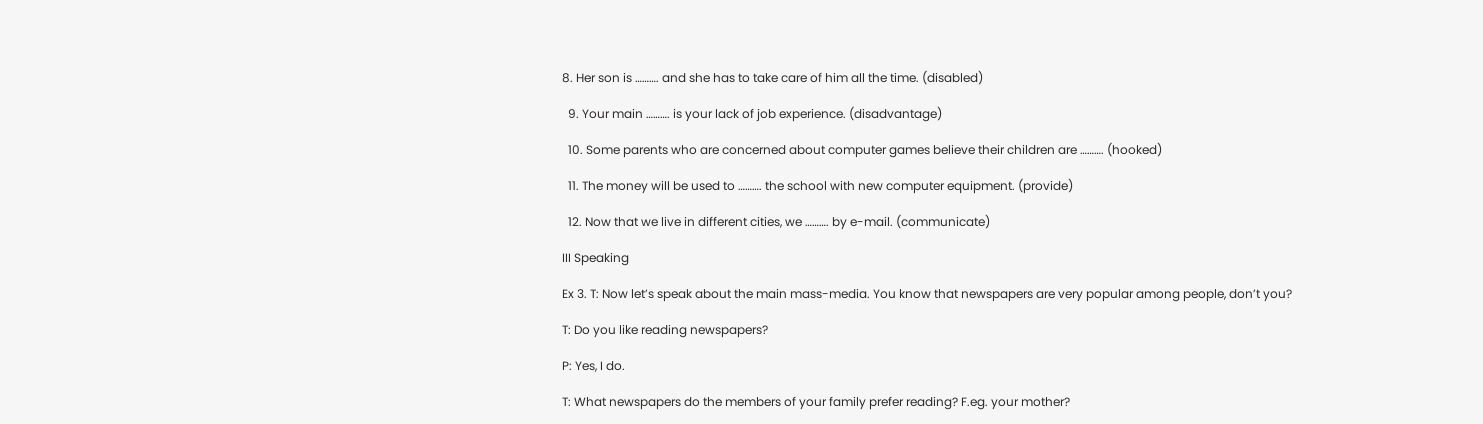8. Her son is ………. and she has to take care of him all the time. (disabled)

  9. Your main ………. is your lack of job experience. (disadvantage)

  10. Some parents who are concerned about computer games believe their children are ………. (hooked)

  11. The money will be used to ………. the school with new computer equipment. (provide)

  12. Now that we live in different cities, we ………. by e-mail. (communicate)

III Speaking

Ex 3. T: Now let’s speak about the main mass-media. You know that newspapers are very popular among people, don’t you?

T: Do you like reading newspapers?

P: Yes, I do.

T: What newspapers do the members of your family prefer reading? F.eg. your mother?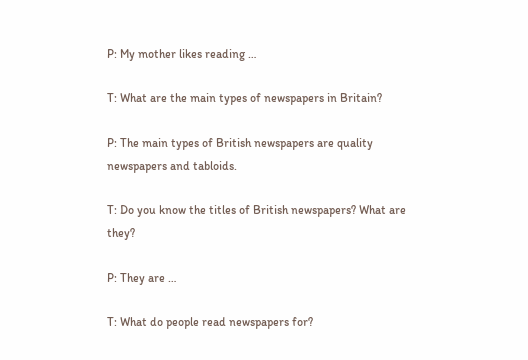P: My mother likes reading …

T: What are the main types of newspapers in Britain?

P: The main types of British newspapers are quality newspapers and tabloids.

T: Do you know the titles of British newspapers? What are they?

P: They are …

T: What do people read newspapers for?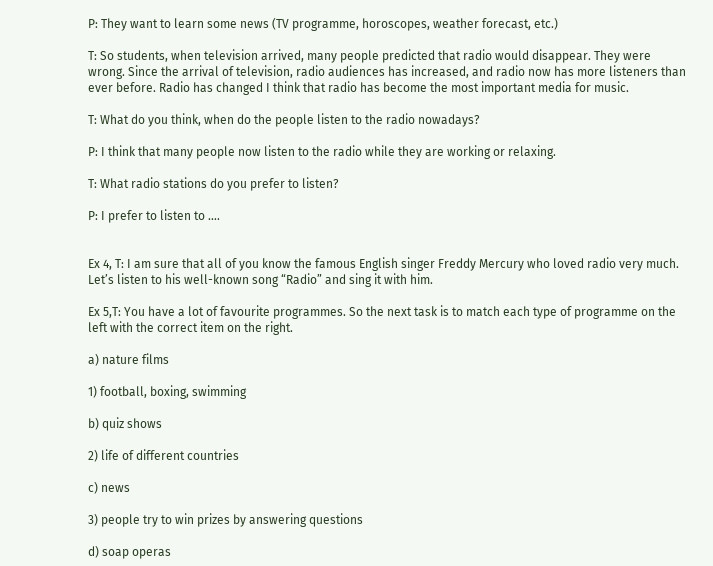P: They want to learn some news (TV programme, horoscopes, weather forecast, etc.)

T: So students, when television arrived, many people predicted that radio would disappear. They were wrong. Since the arrival of television, radio audiences has increased, and radio now has more listeners than ever before. Radio has changed I think that radio has become the most important media for music.

T: What do you think, when do the people listen to the radio nowadays?

P: I think that many people now listen to the radio while they are working or relaxing.

T: What radio stations do you prefer to listen?

P: I prefer to listen to ….


Ex 4, T: I am sure that all of you know the famous English singer Freddy Mercury who loved radio very much. Let’s listen to his well-known song “Radio” and sing it with him.

Ex 5,T: You have a lot of favourite programmes. So the next task is to match each type of programme on the left with the correct item on the right.

a) nature films

1) football, boxing, swimming

b) quiz shows

2) life of different countries

c) news

3) people try to win prizes by answering questions

d) soap operas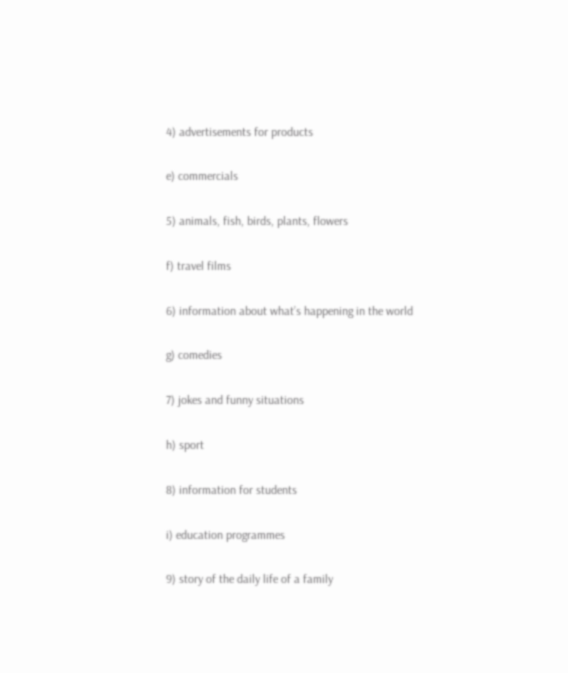4) advertisements for products

e) commercials

5) animals, fish, birds, plants, flowers

f) travel films

6) information about what’s happening in the world

g) comedies

7) jokes and funny situations

h) sport

8) information for students

i) education programmes

9) story of the daily life of a family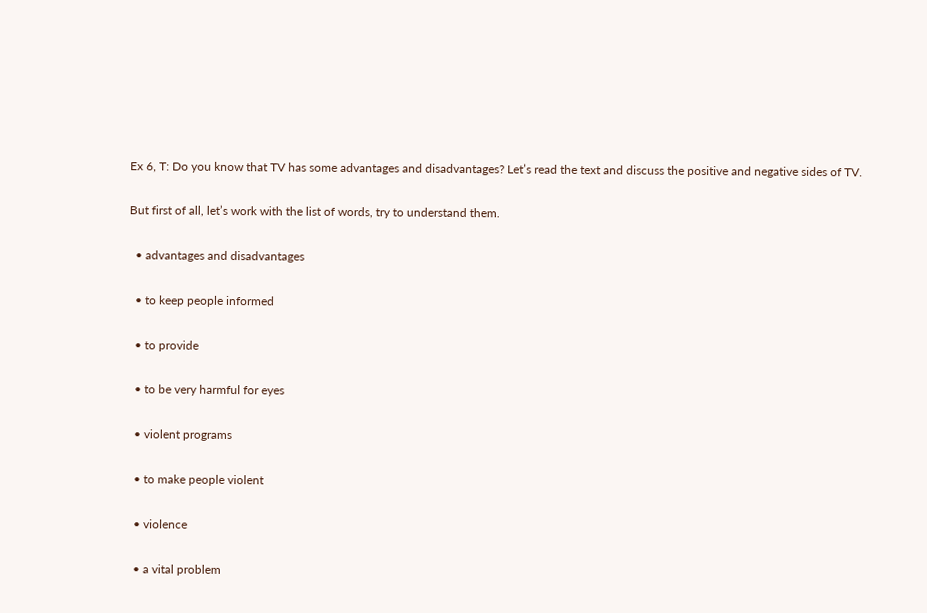Ex 6, T: Do you know that TV has some advantages and disadvantages? Let’s read the text and discuss the positive and negative sides of TV.

But first of all, let’s work with the list of words, try to understand them.

  • advantages and disadvantages

  • to keep people informed

  • to provide

  • to be very harmful for eyes

  • violent programs

  • to make people violent

  • violence

  • a vital problem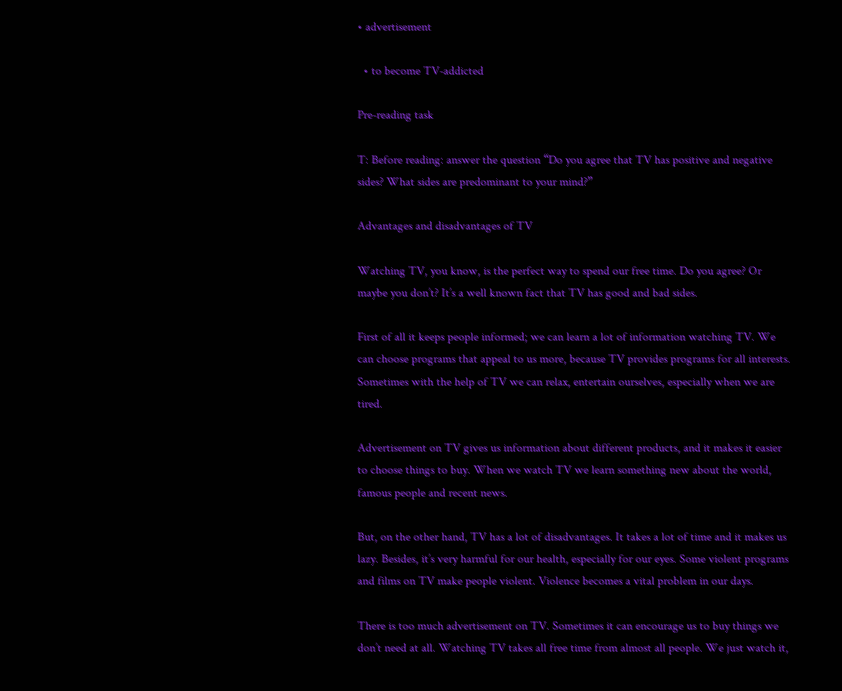• advertisement

  • to become TV-addicted

Pre-reading task

T: Before reading: answer the question “Do you agree that TV has positive and negative sides? What sides are predominant to your mind?”

Advantages and disadvantages of TV

Watching TV, you know, is the perfect way to spend our free time. Do you agree? Or maybe you don’t? It’s a well known fact that TV has good and bad sides.

First of all it keeps people informed; we can learn a lot of information watching TV. We can choose programs that appeal to us more, because TV provides programs for all interests. Sometimes with the help of TV we can relax, entertain ourselves, especially when we are tired.

Advertisement on TV gives us information about different products, and it makes it easier to choose things to buy. When we watch TV we learn something new about the world, famous people and recent news.

But, on the other hand, TV has a lot of disadvantages. It takes a lot of time and it makes us lazy. Besides, it’s very harmful for our health, especially for our eyes. Some violent programs and films on TV make people violent. Violence becomes a vital problem in our days.

There is too much advertisement on TV. Sometimes it can encourage us to buy things we don’t need at all. Watching TV takes all free time from almost all people. We just watch it,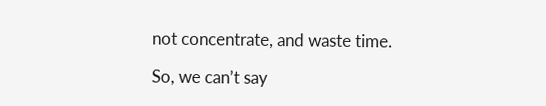not concentrate, and waste time.

So, we can’t say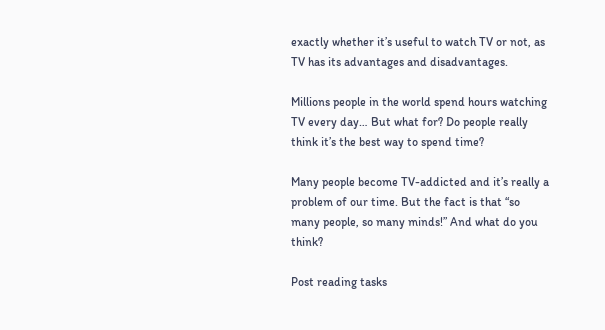exactly whether it’s useful to watch TV or not, as TV has its advantages and disadvantages.

Millions people in the world spend hours watching TV every day… But what for? Do people really think it’s the best way to spend time?

Many people become TV-addicted and it’s really a problem of our time. But the fact is that “so many people, so many minds!” And what do you think?

Post reading tasks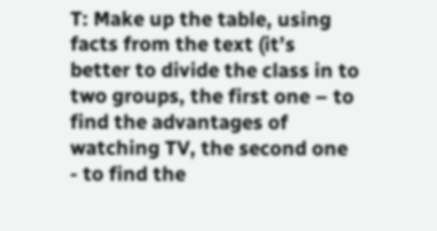T: Make up the table, using facts from the text (it’s better to divide the class in to two groups, the first one – to find the advantages of watching TV, the second one - to find the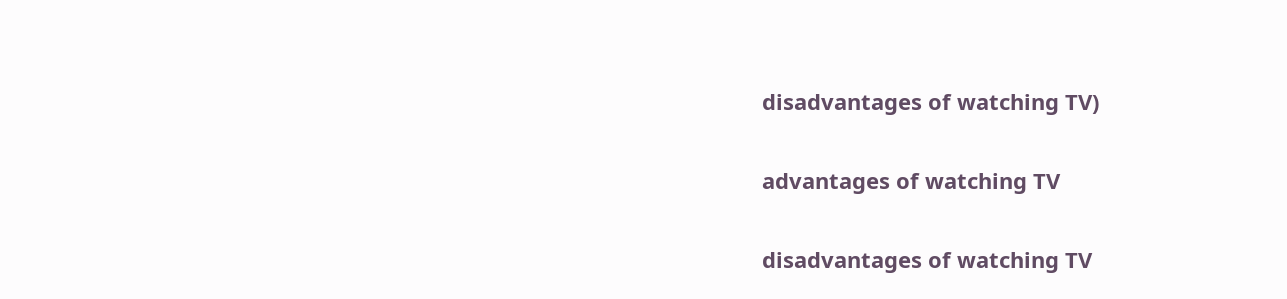disadvantages of watching TV)

advantages of watching TV

disadvantages of watching TV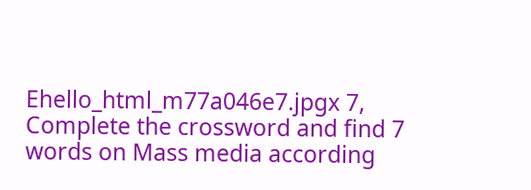Ehello_html_m77a046e7.jpgx 7, Complete the crossword and find 7 words on Mass media according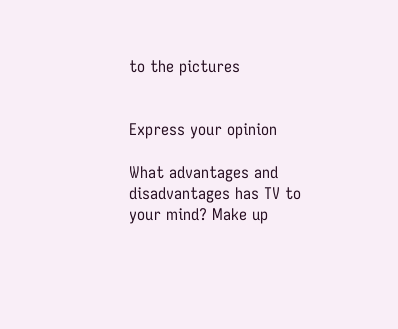to the pictures


Express your opinion

What advantages and disadvantages has TV to your mind? Make up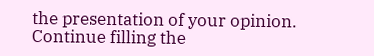the presentation of your opinion. Continue filling the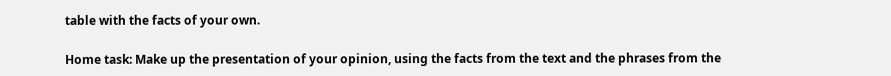table with the facts of your own.

Home task: Make up the presentation of your opinion, using the facts from the text and the phrases from the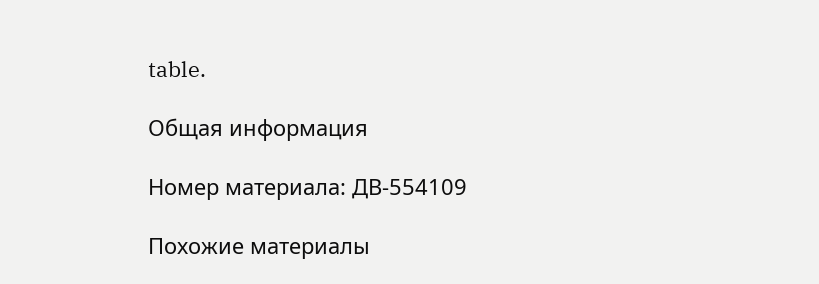table.

Общая информация

Номер материала: ДВ-554109

Похожие материалы